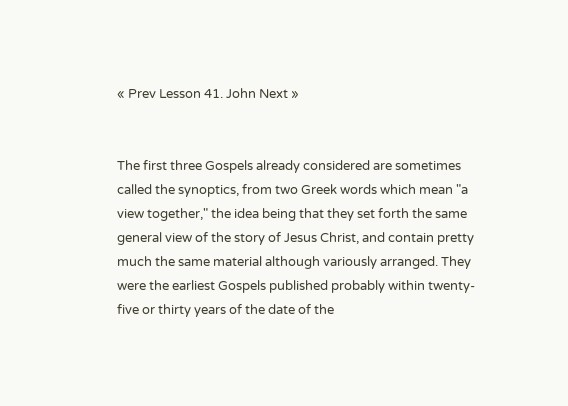« Prev Lesson 41. John Next »


The first three Gospels already considered are sometimes called the synoptics, from two Greek words which mean "a view together," the idea being that they set forth the same general view of the story of Jesus Christ, and contain pretty much the same material although variously arranged. They were the earliest Gospels published probably within twenty-five or thirty years of the date of the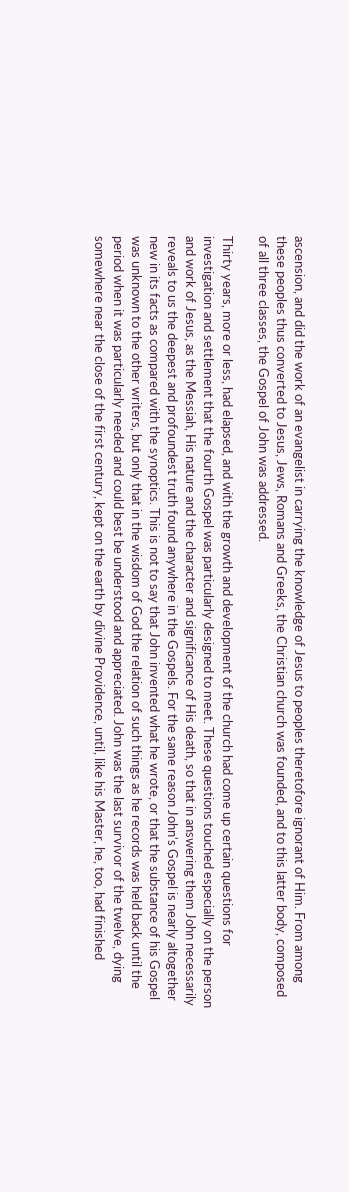ascension, and did the work of an evangelist in carrying the knowledge of Jesus to peoples theretofore ignorant of Him. From among these peoples thus converted to Jesus, Jews, Romans and Greeks, the Christian church was founded, and to this latter body, composed of all three classes, the Gospel of John was addressed.

Thirty years, more or less, had elapsed, and with the growth and development of the church had come up certain questions for investigation and settlement that the fourth Gospel was particularly designed to meet. These questions touched especially on the person and work of Jesus, as the Messiah, His nature and the character and significance of His death, so that in answering them John necessarily reveals to us the deepest and profoundest truth found anywhere in the Gospels. For the same reason John's Gospel is nearly altogether new in its facts as compared with the synoptics. This is not to say that John invented what he wrote, or that the substance of his Gospel was unknown to the other writers, but only that in the wisdom of God the relation of such things as he records was held back until the period when it was particularly needed and could best be understood and appreciated. John was the last survivor of the twelve, dying somewhere near the close of the first century, kept on the earth by divine Providence, until, like his Master, he, too, had finished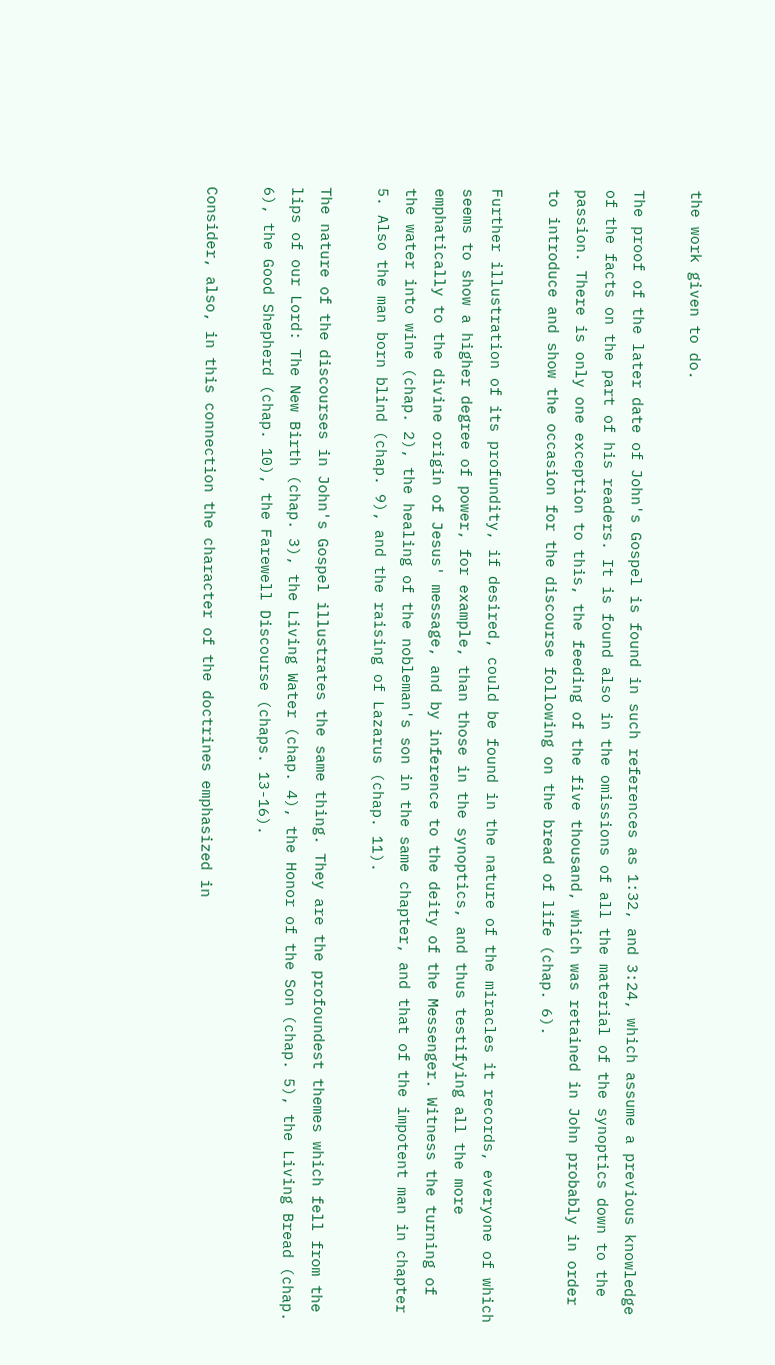the work given to do.

The proof of the later date of John's Gospel is found in such references as 1:32, and 3:24, which assume a previous knowledge of the facts on the part of his readers. It is found also in the omissions of all the material of the synoptics down to the passion. There is only one exception to this, the feeding of the five thousand, which was retained in John probably in order to introduce and show the occasion for the discourse following on the bread of life (chap. 6).

Further illustration of its profundity, if desired, could be found in the nature of the miracles it records, everyone of which seems to show a higher degree of power, for example, than those in the synoptics, and thus testifying all the more emphatically to the divine origin of Jesus' message, and by inference to the deity of the Messenger. Witness the turning of the water into wine (chap. 2), the healing of the nobleman's son in the same chapter, and that of the impotent man in chapter 5. Also the man born blind (chap. 9), and the raising of Lazarus (chap. 11).

The nature of the discourses in John's Gospel illustrates the same thing. They are the profoundest themes which fell from the lips of our Lord: The New Birth (chap. 3), the Living Water (chap. 4), the Honor of the Son (chap. 5), the Living Bread (chap. 6), the Good Shepherd (chap. 10), the Farewell Discourse (chaps. 13-16).

Consider, also, in this connection the character of the doctrines emphasized in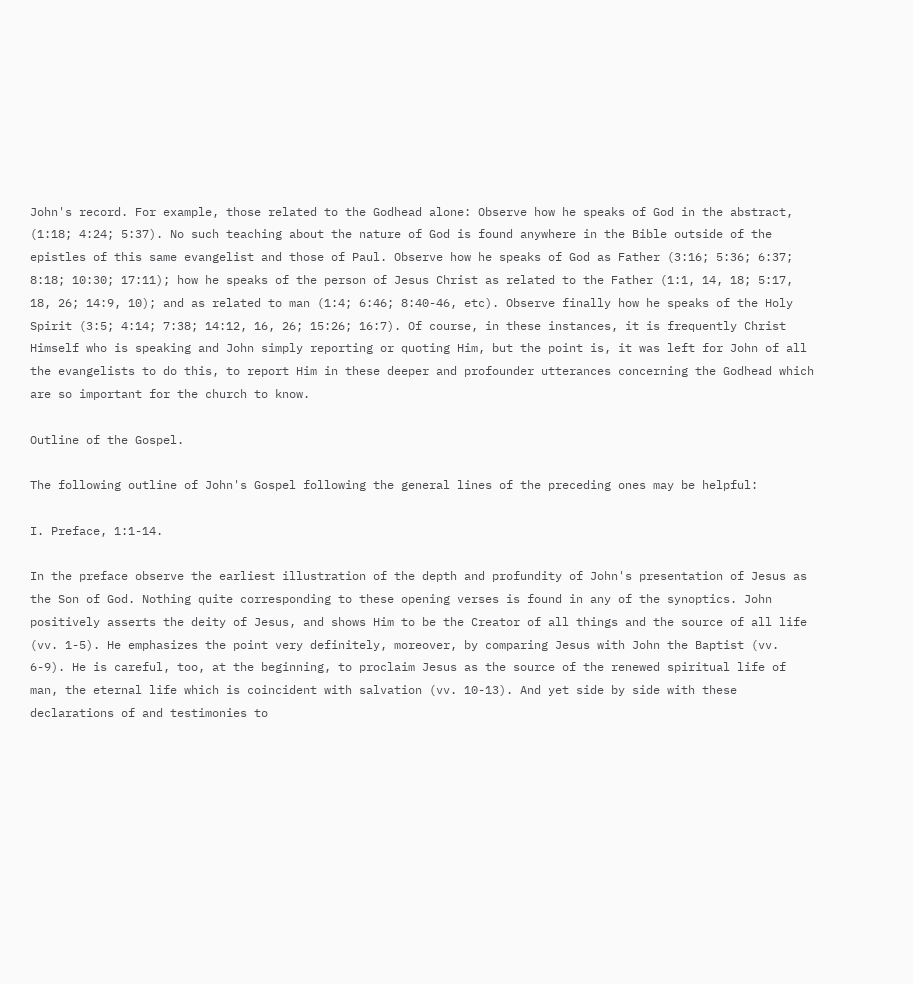John's record. For example, those related to the Godhead alone: Observe how he speaks of God in the abstract, (1:18; 4:24; 5:37). No such teaching about the nature of God is found anywhere in the Bible outside of the epistles of this same evangelist and those of Paul. Observe how he speaks of God as Father (3:16; 5:36; 6:37; 8:18; 10:30; 17:11); how he speaks of the person of Jesus Christ as related to the Father (1:1, 14, 18; 5:17, 18, 26; 14:9, 10); and as related to man (1:4; 6:46; 8:40-46, etc). Observe finally how he speaks of the Holy Spirit (3:5; 4:14; 7:38; 14:12, 16, 26; 15:26; 16:7). Of course, in these instances, it is frequently Christ Himself who is speaking and John simply reporting or quoting Him, but the point is, it was left for John of all the evangelists to do this, to report Him in these deeper and profounder utterances concerning the Godhead which are so important for the church to know.

Outline of the Gospel.

The following outline of John's Gospel following the general lines of the preceding ones may be helpful:

I. Preface, 1:1-14.

In the preface observe the earliest illustration of the depth and profundity of John's presentation of Jesus as the Son of God. Nothing quite corresponding to these opening verses is found in any of the synoptics. John positively asserts the deity of Jesus, and shows Him to be the Creator of all things and the source of all life (vv. 1-5). He emphasizes the point very definitely, moreover, by comparing Jesus with John the Baptist (vv. 6-9). He is careful, too, at the beginning, to proclaim Jesus as the source of the renewed spiritual life of man, the eternal life which is coincident with salvation (vv. 10-13). And yet side by side with these declarations of and testimonies to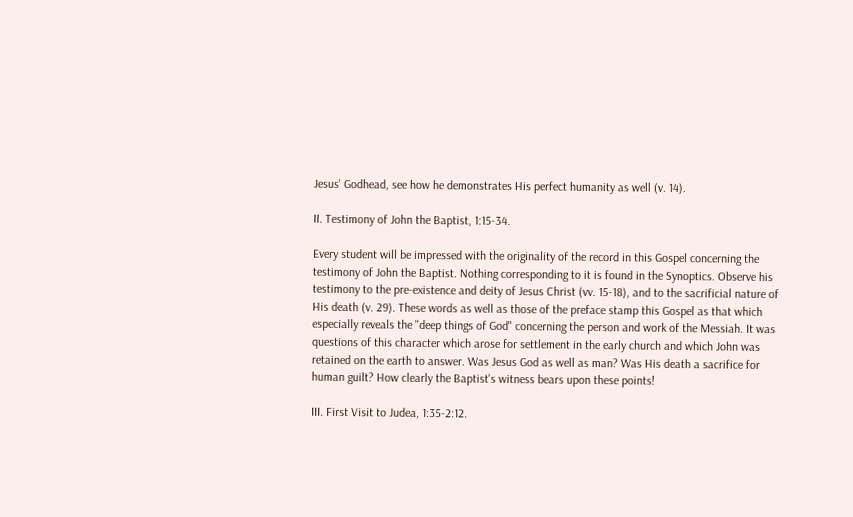Jesus' Godhead, see how he demonstrates His perfect humanity as well (v. 14).

II. Testimony of John the Baptist, 1:15-34.

Every student will be impressed with the originality of the record in this Gospel concerning the testimony of John the Baptist. Nothing corresponding to it is found in the Synoptics. Observe his testimony to the pre-existence and deity of Jesus Christ (vv. 15-18), and to the sacrificial nature of His death (v. 29). These words as well as those of the preface stamp this Gospel as that which especially reveals the "deep things of God" concerning the person and work of the Messiah. It was questions of this character which arose for settlement in the early church and which John was retained on the earth to answer. Was Jesus God as well as man? Was His death a sacrifice for human guilt? How clearly the Baptist's witness bears upon these points!

III. First Visit to Judea, 1:35-2:12.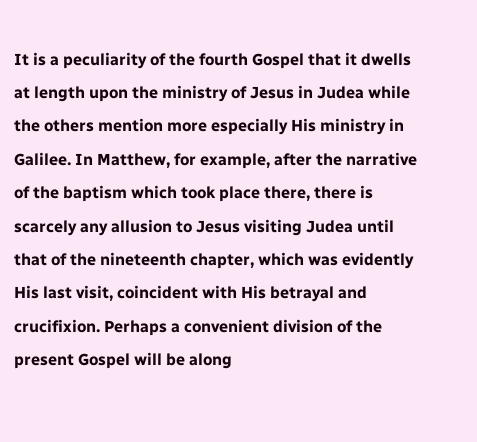It is a peculiarity of the fourth Gospel that it dwells at length upon the ministry of Jesus in Judea while the others mention more especially His ministry in Galilee. In Matthew, for example, after the narrative of the baptism which took place there, there is scarcely any allusion to Jesus visiting Judea until that of the nineteenth chapter, which was evidently His last visit, coincident with His betrayal and crucifixion. Perhaps a convenient division of the present Gospel will be along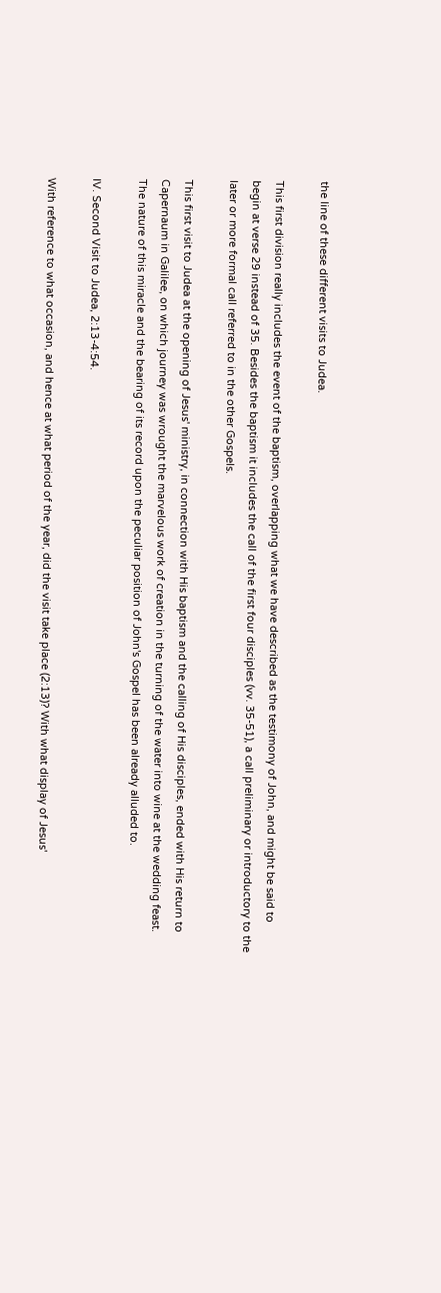the line of these different visits to Judea.

This first division really includes the event of the baptism, overlapping what we have described as the testimony of John, and might be said to begin at verse 29 instead of 35. Besides the baptism it includes the call of the first four disciples (vv. 35-51), a call preliminary or introductory to the later or more formal call referred to in the other Gospels.

This first visit to Judea at the opening of Jesus' ministry, in connection with His baptism and the calling of His disciples, ended with His return to Capernaum in Galilee, on which journey was wrought the marvelous work of creation in the turning of the water into wine at the wedding feast. The nature of this miracle and the bearing of its record upon the peculiar position of John's Gospel has been already alluded to.

IV. Second Visit to Judea, 2:13-4:54.

With reference to what occasion, and hence at what period of the year, did the visit take place (2:13)? With what display of Jesus'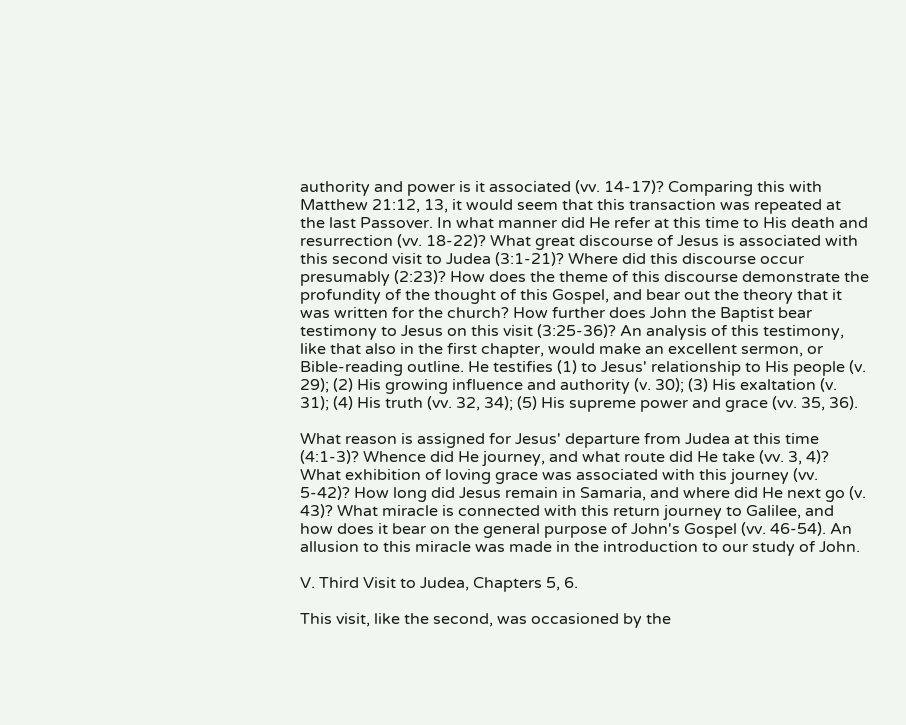authority and power is it associated (vv. 14-17)? Comparing this with Matthew 21:12, 13, it would seem that this transaction was repeated at the last Passover. In what manner did He refer at this time to His death and resurrection (vv. 18-22)? What great discourse of Jesus is associated with this second visit to Judea (3:1-21)? Where did this discourse occur presumably (2:23)? How does the theme of this discourse demonstrate the profundity of the thought of this Gospel, and bear out the theory that it was written for the church? How further does John the Baptist bear testimony to Jesus on this visit (3:25-36)? An analysis of this testimony, like that also in the first chapter, would make an excellent sermon, or Bible-reading outline. He testifies (1) to Jesus' relationship to His people (v. 29); (2) His growing influence and authority (v. 30); (3) His exaltation (v. 31); (4) His truth (vv. 32, 34); (5) His supreme power and grace (vv. 35, 36).

What reason is assigned for Jesus' departure from Judea at this time (4:1-3)? Whence did He journey, and what route did He take (vv. 3, 4)? What exhibition of loving grace was associated with this journey (vv. 5-42)? How long did Jesus remain in Samaria, and where did He next go (v. 43)? What miracle is connected with this return journey to Galilee, and how does it bear on the general purpose of John's Gospel (vv. 46-54). An allusion to this miracle was made in the introduction to our study of John.

V. Third Visit to Judea, Chapters 5, 6.

This visit, like the second, was occasioned by the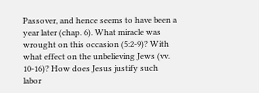Passover, and hence seems to have been a year later (chap. 6). What miracle was wrought on this occasion (5:2-9)? With what effect on the unbelieving Jews (vv. 10-16)? How does Jesus justify such labor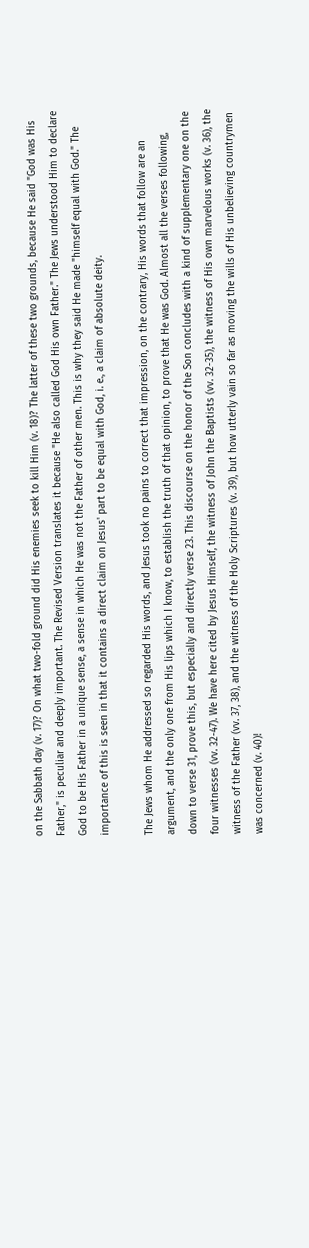on the Sabbath day (v. 17)? On what two-fold ground did His enemies seek to kill Him (v. 18)? The latter of these two grounds, because He said "God was His Father," is peculiar and deeply important. The Revised Version translates it because "He also called God His own Father." The Jews understood Him to declare God to be His Father in a unique sense, a sense in which He was not the Father of other men. This is why they said He made "himself equal with God." The importance of this is seen in that it contains a direct claim on Jesus' part to be equal with God, i. e., a claim of absolute deity.

The Jews whom He addressed so regarded His words, and Jesus took no pains to correct that impression, on the contrary, His words that follow are an argument, and the only one from His lips which I know, to establish the truth of that opinion, to prove that He was God. Almost all the verses following, down to verse 31, prove this, but especially and directly verse 23. This discourse on the honor of the Son concludes with a kind of supplementary one on the four witnesses (vv. 32-47). We have here cited by Jesus Himself, the witness of John the Baptists (vv. 32-35), the witness of His own marvelous works (v. 36), the witness of the Father (vv. 37, 38), and the witness of the Holy Scriptures (v. 39), but how utterly vain so far as moving the wills of His unbelieving countrymen was concerned (v. 40)!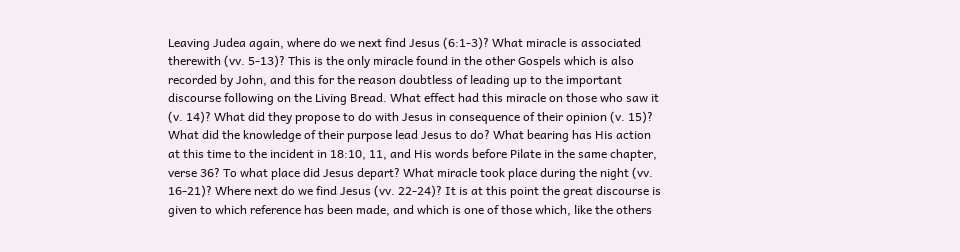Leaving Judea again, where do we next find Jesus (6:1-3)? What miracle is associated therewith (vv. 5-13)? This is the only miracle found in the other Gospels which is also recorded by John, and this for the reason doubtless of leading up to the important discourse following on the Living Bread. What effect had this miracle on those who saw it (v. 14)? What did they propose to do with Jesus in consequence of their opinion (v. 15)? What did the knowledge of their purpose lead Jesus to do? What bearing has His action at this time to the incident in 18:10, 11, and His words before Pilate in the same chapter, verse 36? To what place did Jesus depart? What miracle took place during the night (vv. 16-21)? Where next do we find Jesus (vv. 22-24)? It is at this point the great discourse is given to which reference has been made, and which is one of those which, like the others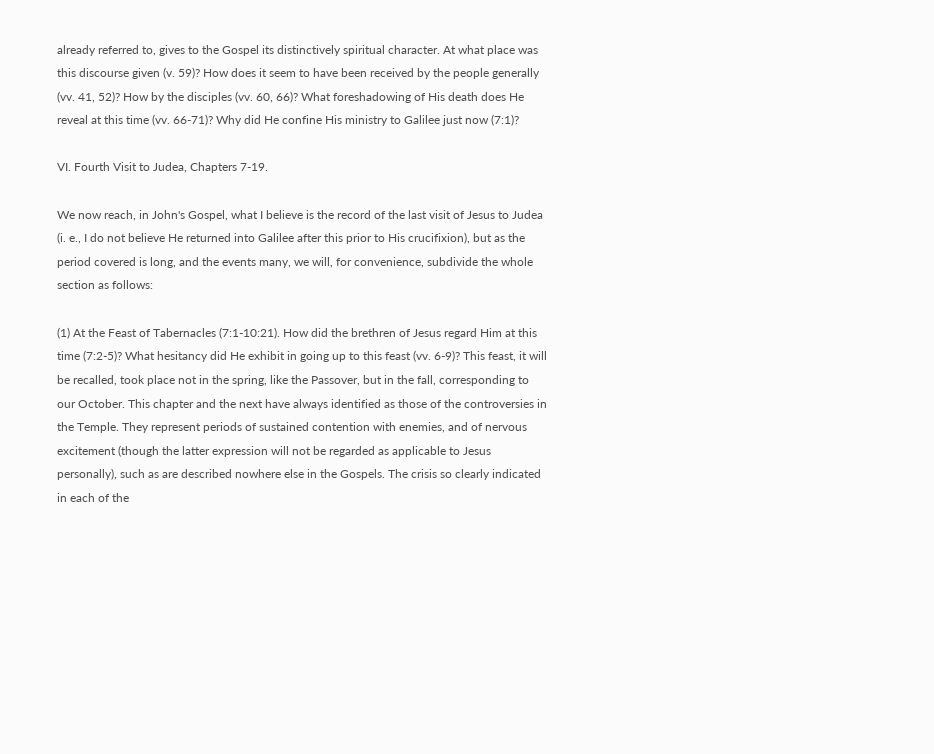already referred to, gives to the Gospel its distinctively spiritual character. At what place was this discourse given (v. 59)? How does it seem to have been received by the people generally (vv. 41, 52)? How by the disciples (vv. 60, 66)? What foreshadowing of His death does He reveal at this time (vv. 66-71)? Why did He confine His ministry to Galilee just now (7:1)?

VI. Fourth Visit to Judea, Chapters 7-19.

We now reach, in John's Gospel, what I believe is the record of the last visit of Jesus to Judea (i. e., I do not believe He returned into Galilee after this prior to His crucifixion), but as the period covered is long, and the events many, we will, for convenience, subdivide the whole section as follows:

(1) At the Feast of Tabernacles (7:1-10:21). How did the brethren of Jesus regard Him at this time (7:2-5)? What hesitancy did He exhibit in going up to this feast (vv. 6-9)? This feast, it will be recalled, took place not in the spring, like the Passover, but in the fall, corresponding to our October. This chapter and the next have always identified as those of the controversies in the Temple. They represent periods of sustained contention with enemies, and of nervous excitement (though the latter expression will not be regarded as applicable to Jesus personally), such as are described nowhere else in the Gospels. The crisis so clearly indicated in each of the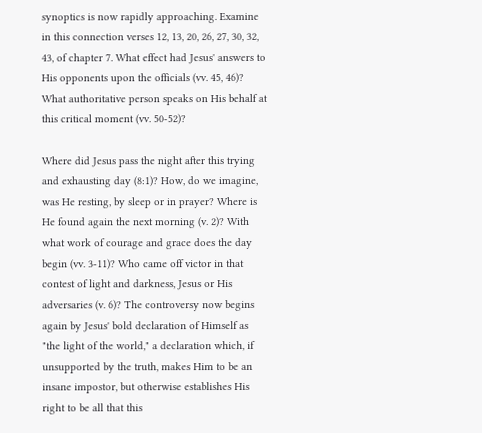synoptics is now rapidly approaching. Examine in this connection verses 12, 13, 20, 26, 27, 30, 32, 43, of chapter 7. What effect had Jesus' answers to His opponents upon the officials (vv. 45, 46)? What authoritative person speaks on His behalf at this critical moment (vv. 50-52)?

Where did Jesus pass the night after this trying and exhausting day (8:1)? How, do we imagine, was He resting, by sleep or in prayer? Where is He found again the next morning (v. 2)? With what work of courage and grace does the day begin (vv. 3-11)? Who came off victor in that contest of light and darkness, Jesus or His adversaries (v. 6)? The controversy now begins again by Jesus' bold declaration of Himself as "the light of the world," a declaration which, if unsupported by the truth, makes Him to be an insane impostor, but otherwise establishes His right to be all that this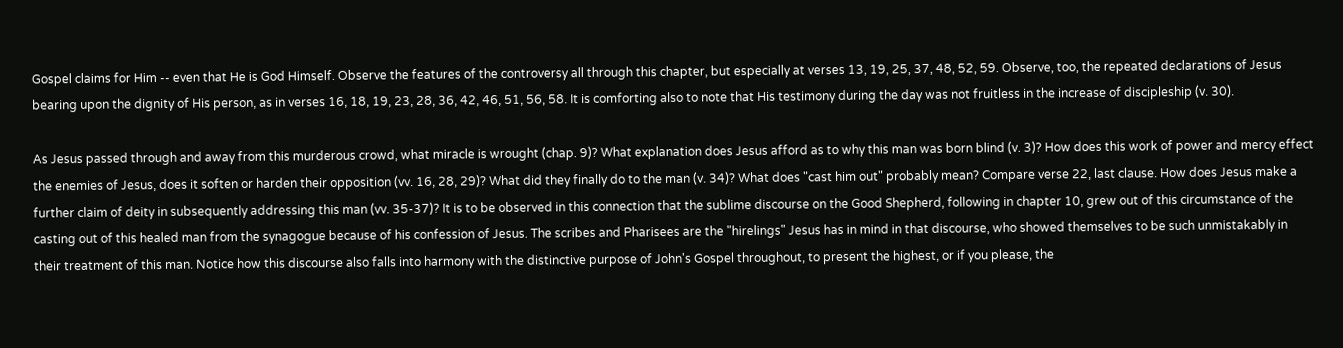Gospel claims for Him -- even that He is God Himself. Observe the features of the controversy all through this chapter, but especially at verses 13, 19, 25, 37, 48, 52, 59. Observe, too, the repeated declarations of Jesus bearing upon the dignity of His person, as in verses 16, 18, 19, 23, 28, 36, 42, 46, 51, 56, 58. It is comforting also to note that His testimony during the day was not fruitless in the increase of discipleship (v. 30).

As Jesus passed through and away from this murderous crowd, what miracle is wrought (chap. 9)? What explanation does Jesus afford as to why this man was born blind (v. 3)? How does this work of power and mercy effect the enemies of Jesus, does it soften or harden their opposition (vv. 16, 28, 29)? What did they finally do to the man (v. 34)? What does "cast him out" probably mean? Compare verse 22, last clause. How does Jesus make a further claim of deity in subsequently addressing this man (vv. 35-37)? It is to be observed in this connection that the sublime discourse on the Good Shepherd, following in chapter 10, grew out of this circumstance of the casting out of this healed man from the synagogue because of his confession of Jesus. The scribes and Pharisees are the "hirelings" Jesus has in mind in that discourse, who showed themselves to be such unmistakably in their treatment of this man. Notice how this discourse also falls into harmony with the distinctive purpose of John's Gospel throughout, to present the highest, or if you please, the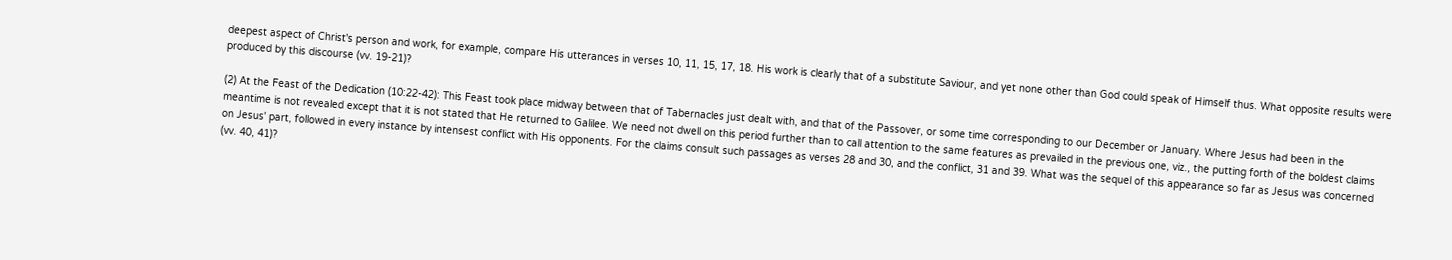deepest aspect of Christ's person and work, for example, compare His utterances in verses 10, 11, 15, 17, 18. His work is clearly that of a substitute Saviour, and yet none other than God could speak of Himself thus. What opposite results were produced by this discourse (vv. 19-21)?

(2) At the Feast of the Dedication (10:22-42): This Feast took place midway between that of Tabernacles just dealt with, and that of the Passover, or some time corresponding to our December or January. Where Jesus had been in the meantime is not revealed except that it is not stated that He returned to Galilee. We need not dwell on this period further than to call attention to the same features as prevailed in the previous one, viz., the putting forth of the boldest claims on Jesus' part, followed in every instance by intensest conflict with His opponents. For the claims consult such passages as verses 28 and 30, and the conflict, 31 and 39. What was the sequel of this appearance so far as Jesus was concerned (vv. 40, 41)?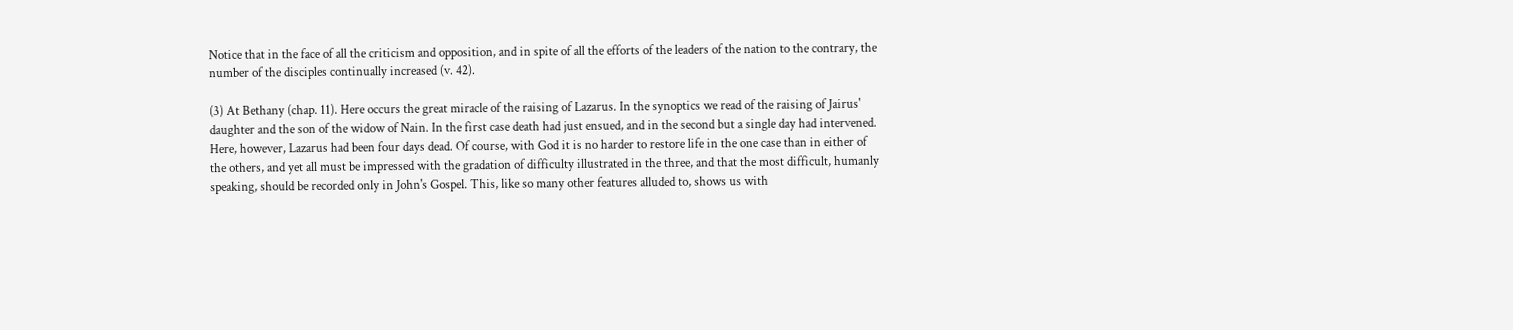Notice that in the face of all the criticism and opposition, and in spite of all the efforts of the leaders of the nation to the contrary, the number of the disciples continually increased (v. 42).

(3) At Bethany (chap. 11). Here occurs the great miracle of the raising of Lazarus. In the synoptics we read of the raising of Jairus' daughter and the son of the widow of Nain. In the first case death had just ensued, and in the second but a single day had intervened. Here, however, Lazarus had been four days dead. Of course, with God it is no harder to restore life in the one case than in either of the others, and yet all must be impressed with the gradation of difficulty illustrated in the three, and that the most difficult, humanly speaking, should be recorded only in John's Gospel. This, like so many other features alluded to, shows us with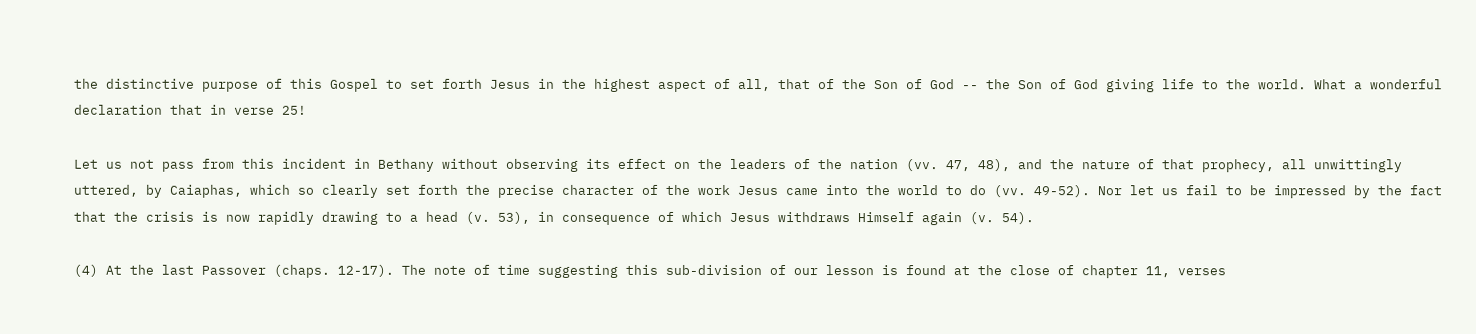the distinctive purpose of this Gospel to set forth Jesus in the highest aspect of all, that of the Son of God -- the Son of God giving life to the world. What a wonderful declaration that in verse 25!

Let us not pass from this incident in Bethany without observing its effect on the leaders of the nation (vv. 47, 48), and the nature of that prophecy, all unwittingly uttered, by Caiaphas, which so clearly set forth the precise character of the work Jesus came into the world to do (vv. 49-52). Nor let us fail to be impressed by the fact that the crisis is now rapidly drawing to a head (v. 53), in consequence of which Jesus withdraws Himself again (v. 54).

(4) At the last Passover (chaps. 12-17). The note of time suggesting this sub-division of our lesson is found at the close of chapter 11, verses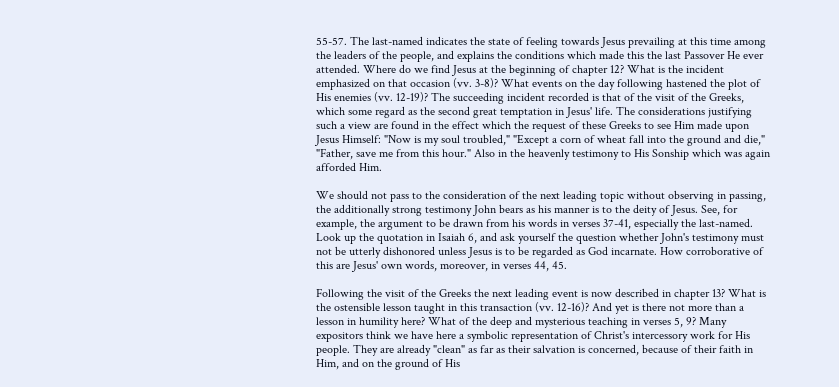55-57. The last-named indicates the state of feeling towards Jesus prevailing at this time among the leaders of the people, and explains the conditions which made this the last Passover He ever attended. Where do we find Jesus at the beginning of chapter 12? What is the incident emphasized on that occasion (vv. 3-8)? What events on the day following hastened the plot of His enemies (vv. 12-19)? The succeeding incident recorded is that of the visit of the Greeks, which some regard as the second great temptation in Jesus' life. The considerations justifying such a view are found in the effect which the request of these Greeks to see Him made upon Jesus Himself: "Now is my soul troubled," "Except a corn of wheat fall into the ground and die," "Father, save me from this hour." Also in the heavenly testimony to His Sonship which was again afforded Him.

We should not pass to the consideration of the next leading topic without observing in passing, the additionally strong testimony John bears as his manner is to the deity of Jesus. See, for example, the argument to be drawn from his words in verses 37-41, especially the last-named. Look up the quotation in Isaiah 6, and ask yourself the question whether John's testimony must not be utterly dishonored unless Jesus is to be regarded as God incarnate. How corroborative of this are Jesus' own words, moreover, in verses 44, 45.

Following the visit of the Greeks the next leading event is now described in chapter 13? What is the ostensible lesson taught in this transaction (vv. 12-16)? And yet is there not more than a lesson in humility here? What of the deep and mysterious teaching in verses 5, 9? Many expositors think we have here a symbolic representation of Christ's intercessory work for His people. They are already "clean" as far as their salvation is concerned, because of their faith in Him, and on the ground of His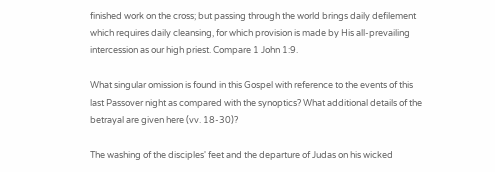finished work on the cross; but passing through the world brings daily defilement which requires daily cleansing, for which provision is made by His all-prevailing intercession as our high priest. Compare 1 John 1:9.

What singular omission is found in this Gospel with reference to the events of this last Passover night as compared with the synoptics? What additional details of the betrayal are given here (vv. 18-30)?

The washing of the disciples' feet and the departure of Judas on his wicked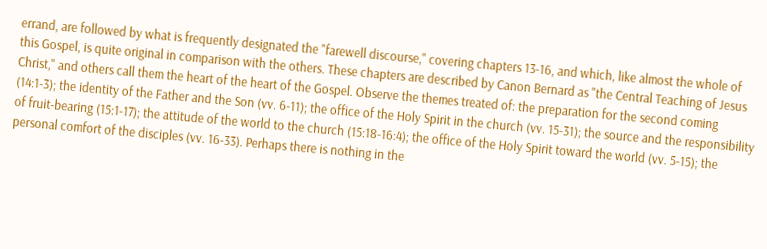errand, are followed by what is frequently designated the "farewell discourse," covering chapters 13-16, and which, like almost the whole of this Gospel, is quite original in comparison with the others. These chapters are described by Canon Bernard as "the Central Teaching of Jesus Christ," and others call them the heart of the heart of the Gospel. Observe the themes treated of: the preparation for the second coming (14:1-3); the identity of the Father and the Son (vv. 6-11); the office of the Holy Spirit in the church (vv. 15-31); the source and the responsibility of fruit-bearing (15:1-17); the attitude of the world to the church (15:18-16:4); the office of the Holy Spirit toward the world (vv. 5-15); the personal comfort of the disciples (vv. 16-33). Perhaps there is nothing in the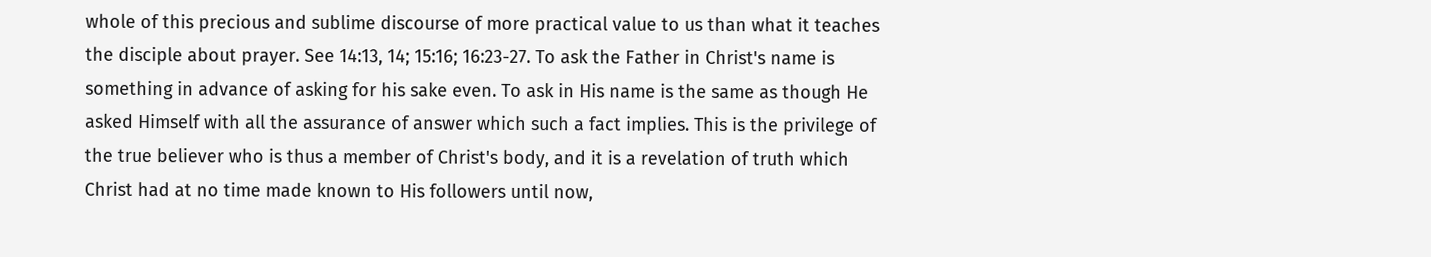whole of this precious and sublime discourse of more practical value to us than what it teaches the disciple about prayer. See 14:13, 14; 15:16; 16:23-27. To ask the Father in Christ's name is something in advance of asking for his sake even. To ask in His name is the same as though He asked Himself with all the assurance of answer which such a fact implies. This is the privilege of the true believer who is thus a member of Christ's body, and it is a revelation of truth which Christ had at no time made known to His followers until now,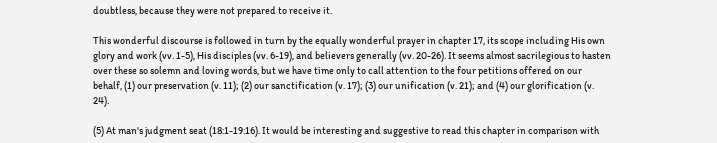doubtless, because they were not prepared to receive it.

This wonderful discourse is followed in turn by the equally wonderful prayer in chapter 17, its scope including His own glory and work (vv. 1-5), His disciples (vv. 6-19), and believers generally (vv. 20-26). It seems almost sacrilegious to hasten over these so solemn and loving words, but we have time only to call attention to the four petitions offered on our behalf, (1) our preservation (v. 11); (2) our sanctification (v. 17); (3) our unification (v. 21); and (4) our glorification (v. 24).

(5) At man's judgment seat (18:1-19:16). It would be interesting and suggestive to read this chapter in comparison with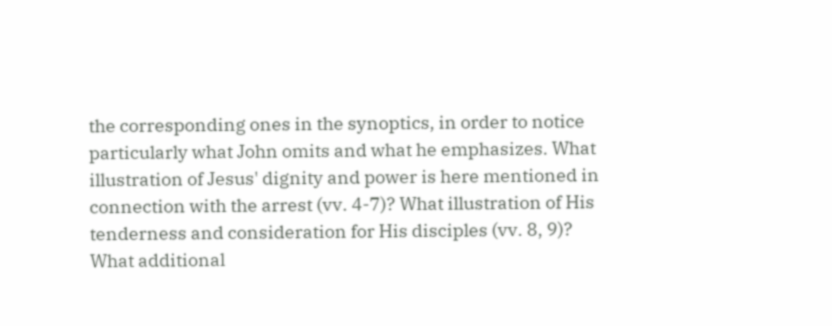the corresponding ones in the synoptics, in order to notice particularly what John omits and what he emphasizes. What illustration of Jesus' dignity and power is here mentioned in connection with the arrest (vv. 4-7)? What illustration of His tenderness and consideration for His disciples (vv. 8, 9)? What additional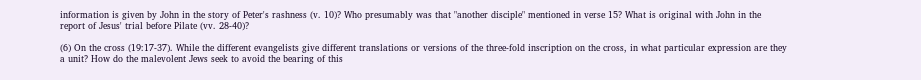information is given by John in the story of Peter's rashness (v. 10)? Who presumably was that "another disciple" mentioned in verse 15? What is original with John in the report of Jesus' trial before Pilate (vv. 28-40)?

(6) On the cross (19:17-37). While the different evangelists give different translations or versions of the three-fold inscription on the cross, in what particular expression are they a unit? How do the malevolent Jews seek to avoid the bearing of this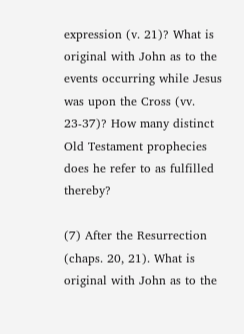expression (v. 21)? What is original with John as to the events occurring while Jesus was upon the Cross (vv. 23-37)? How many distinct Old Testament prophecies does he refer to as fulfilled thereby?

(7) After the Resurrection (chaps. 20, 21). What is original with John as to the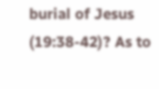burial of Jesus (19:38-42)? As to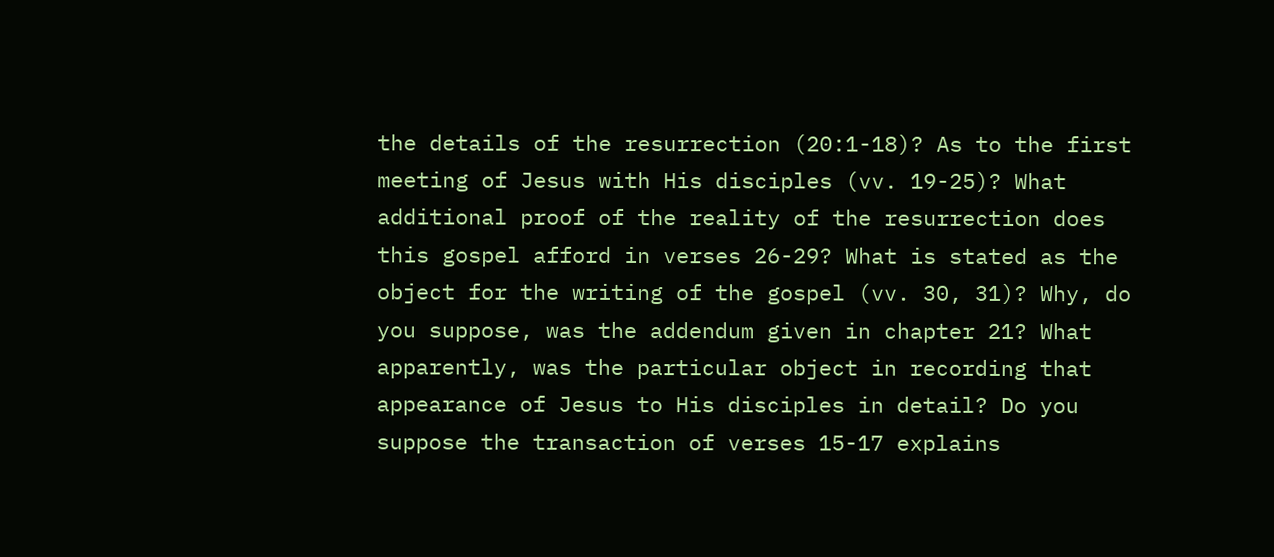the details of the resurrection (20:1-18)? As to the first meeting of Jesus with His disciples (vv. 19-25)? What additional proof of the reality of the resurrection does this gospel afford in verses 26-29? What is stated as the object for the writing of the gospel (vv. 30, 31)? Why, do you suppose, was the addendum given in chapter 21? What apparently, was the particular object in recording that appearance of Jesus to His disciples in detail? Do you suppose the transaction of verses 15-17 explains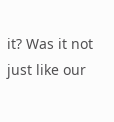it? Was it not just like our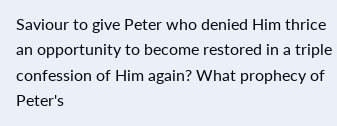Saviour to give Peter who denied Him thrice an opportunity to become restored in a triple confession of Him again? What prophecy of Peter's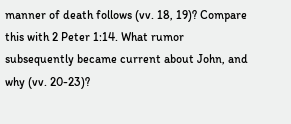manner of death follows (vv. 18, 19)? Compare this with 2 Peter 1:14. What rumor subsequently became current about John, and why (vv. 20-23)?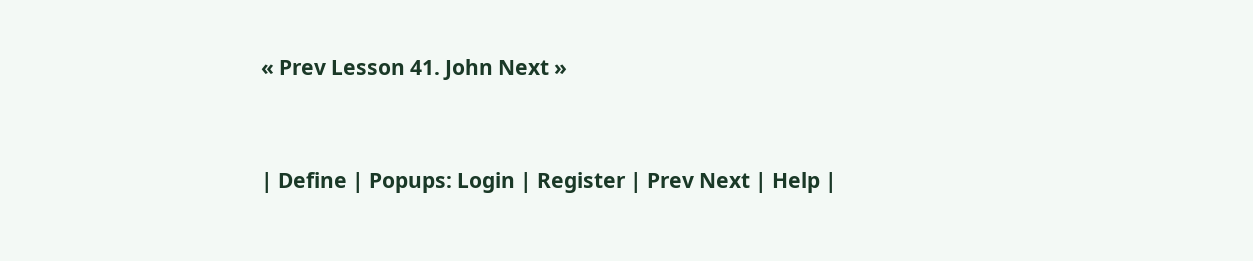« Prev Lesson 41. John Next »


| Define | Popups: Login | Register | Prev Next | Help |